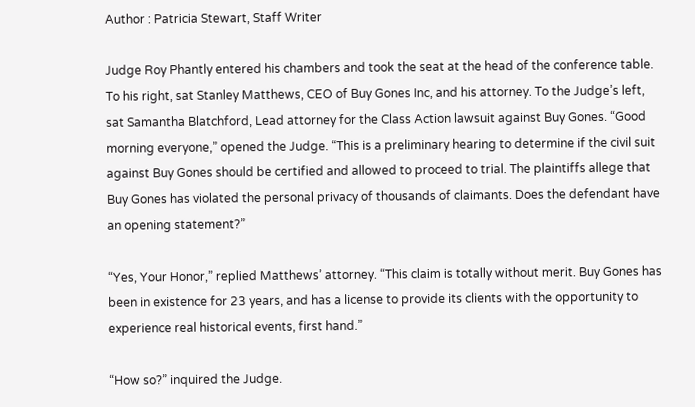Author : Patricia Stewart, Staff Writer

Judge Roy Phantly entered his chambers and took the seat at the head of the conference table. To his right, sat Stanley Matthews, CEO of Buy Gones Inc, and his attorney. To the Judge’s left, sat Samantha Blatchford, Lead attorney for the Class Action lawsuit against Buy Gones. “Good morning everyone,” opened the Judge. “This is a preliminary hearing to determine if the civil suit against Buy Gones should be certified and allowed to proceed to trial. The plaintiffs allege that Buy Gones has violated the personal privacy of thousands of claimants. Does the defendant have an opening statement?”

“Yes, Your Honor,” replied Matthews’ attorney. “This claim is totally without merit. Buy Gones has been in existence for 23 years, and has a license to provide its clients with the opportunity to experience real historical events, first hand.”

“How so?” inquired the Judge.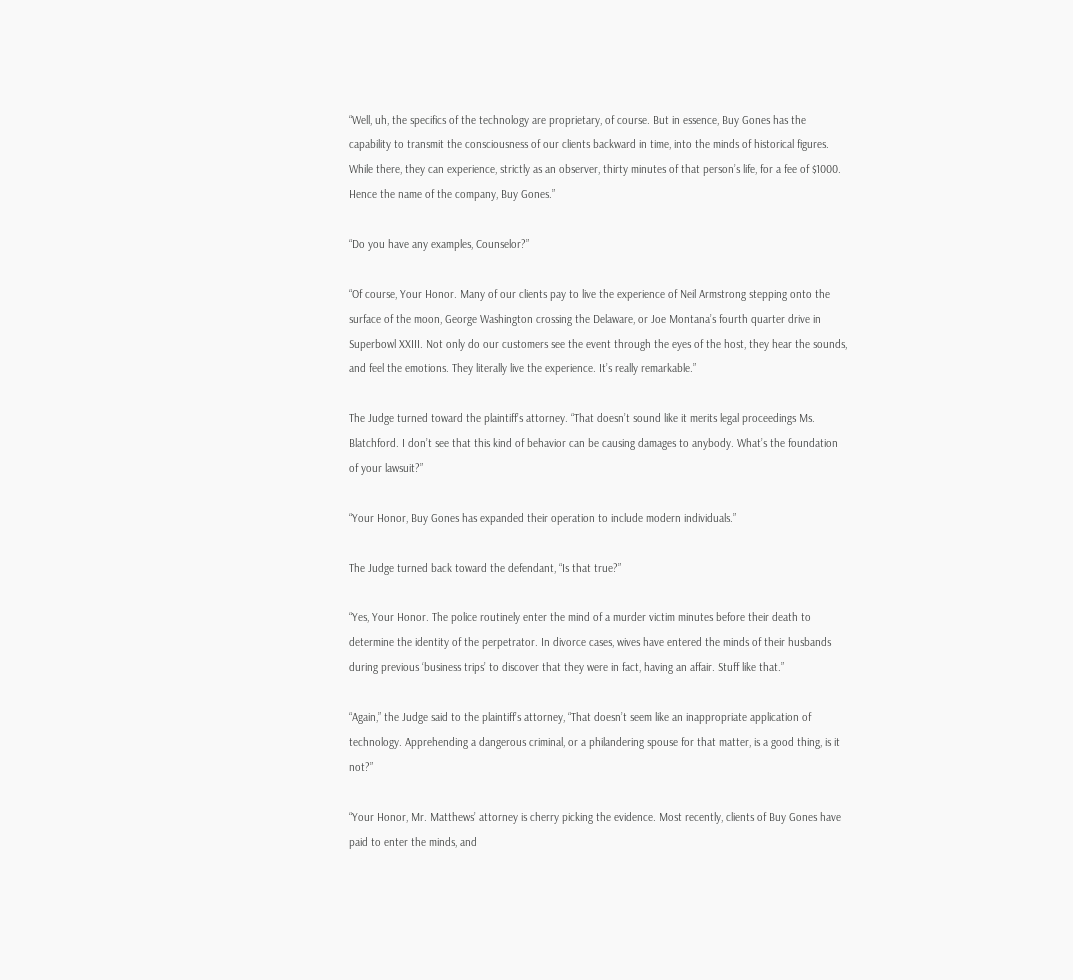“Well, uh, the specifics of the technology are proprietary, of course. But in essence, Buy Gones has the capability to transmit the consciousness of our clients backward in time, into the minds of historical figures. While there, they can experience, strictly as an observer, thirty minutes of that person’s life, for a fee of $1000. Hence the name of the company, Buy Gones.”

“Do you have any examples, Counselor?”

“Of course, Your Honor. Many of our clients pay to live the experience of Neil Armstrong stepping onto the surface of the moon, George Washington crossing the Delaware, or Joe Montana’s fourth quarter drive in Superbowl XXIII. Not only do our customers see the event through the eyes of the host, they hear the sounds, and feel the emotions. They literally live the experience. It’s really remarkable.”

The Judge turned toward the plaintiff’s attorney. “That doesn’t sound like it merits legal proceedings Ms. Blatchford. I don’t see that this kind of behavior can be causing damages to anybody. What’s the foundation of your lawsuit?”

“Your Honor, Buy Gones has expanded their operation to include modern individuals.”

The Judge turned back toward the defendant, “Is that true?”

“Yes, Your Honor. The police routinely enter the mind of a murder victim minutes before their death to determine the identity of the perpetrator. In divorce cases, wives have entered the minds of their husbands during previous ‘business trips’ to discover that they were in fact, having an affair. Stuff like that.”

“Again,” the Judge said to the plaintiff’s attorney, “That doesn’t seem like an inappropriate application of technology. Apprehending a dangerous criminal, or a philandering spouse for that matter, is a good thing, is it not?”

“Your Honor, Mr. Matthews’ attorney is cherry picking the evidence. Most recently, clients of Buy Gones have paid to enter the minds, and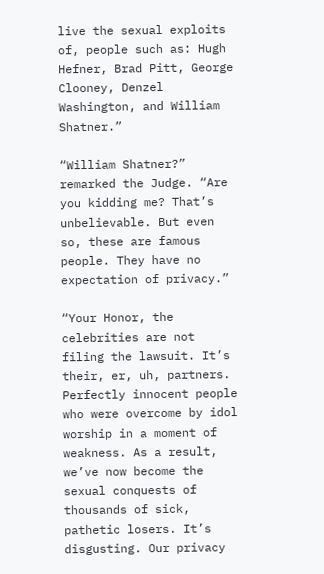live the sexual exploits of, people such as: Hugh Hefner, Brad Pitt, George Clooney, Denzel Washington, and William Shatner.”

“William Shatner?” remarked the Judge. “Are you kidding me? That’s unbelievable. But even so, these are famous people. They have no expectation of privacy.”

“Your Honor, the celebrities are not filing the lawsuit. It’s their, er, uh, partners. Perfectly innocent people who were overcome by idol worship in a moment of weakness. As a result, we’ve now become the sexual conquests of thousands of sick, pathetic losers. It’s disgusting. Our privacy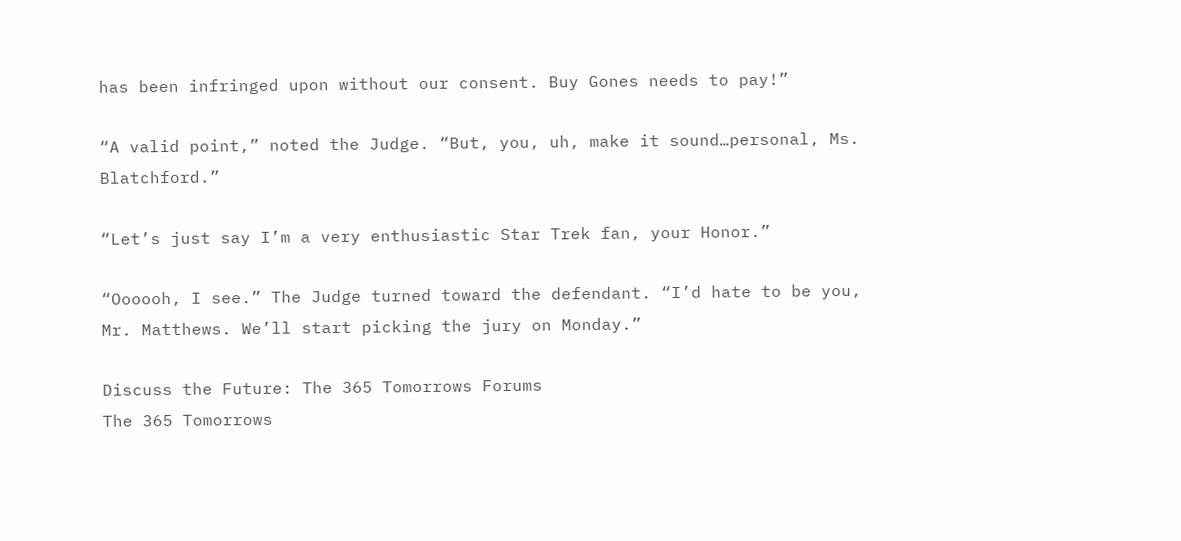has been infringed upon without our consent. Buy Gones needs to pay!”

“A valid point,” noted the Judge. “But, you, uh, make it sound…personal, Ms. Blatchford.”

“Let’s just say I’m a very enthusiastic Star Trek fan, your Honor.”

“Oooooh, I see.” The Judge turned toward the defendant. “I’d hate to be you, Mr. Matthews. We’ll start picking the jury on Monday.”

Discuss the Future: The 365 Tomorrows Forums
The 365 Tomorrows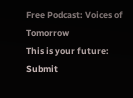Free Podcast: Voices of Tomorrow
This is your future: Submit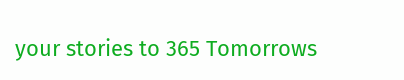your stories to 365 Tomorrows